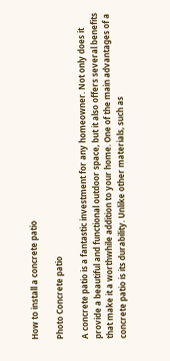How to install a concrete patio

Photo Concrete patio

A concrete patio is a fantastic investment for any homeowner. Not only does it provide a beautiful and functional outdoor space, but it also offers several benefits that make it a worthwhile addition to your home. One of the main advantages of a concrete patio is its durability. Unlike other materials, such as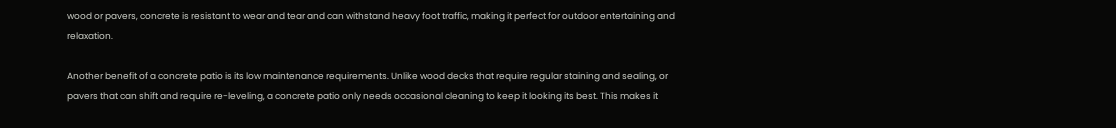wood or pavers, concrete is resistant to wear and tear and can withstand heavy foot traffic, making it perfect for outdoor entertaining and relaxation.

Another benefit of a concrete patio is its low maintenance requirements. Unlike wood decks that require regular staining and sealing, or pavers that can shift and require re-leveling, a concrete patio only needs occasional cleaning to keep it looking its best. This makes it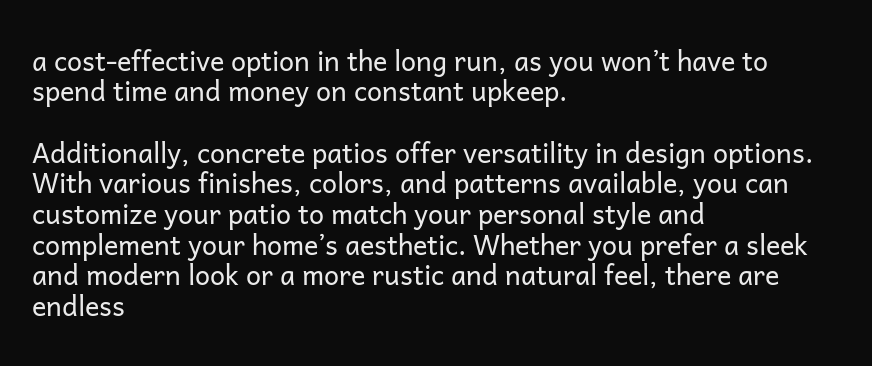a cost-effective option in the long run, as you won’t have to spend time and money on constant upkeep.

Additionally, concrete patios offer versatility in design options. With various finishes, colors, and patterns available, you can customize your patio to match your personal style and complement your home’s aesthetic. Whether you prefer a sleek and modern look or a more rustic and natural feel, there are endless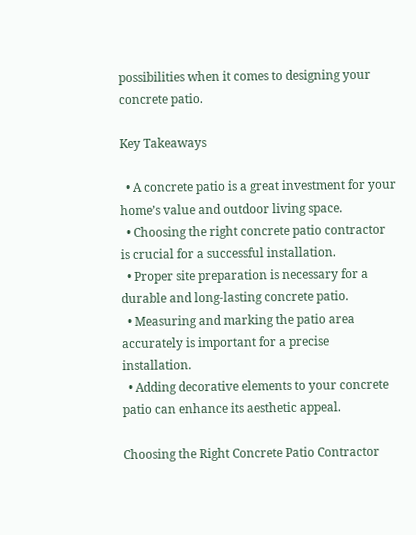possibilities when it comes to designing your concrete patio.

Key Takeaways

  • A concrete patio is a great investment for your home’s value and outdoor living space.
  • Choosing the right concrete patio contractor is crucial for a successful installation.
  • Proper site preparation is necessary for a durable and long-lasting concrete patio.
  • Measuring and marking the patio area accurately is important for a precise installation.
  • Adding decorative elements to your concrete patio can enhance its aesthetic appeal.

Choosing the Right Concrete Patio Contractor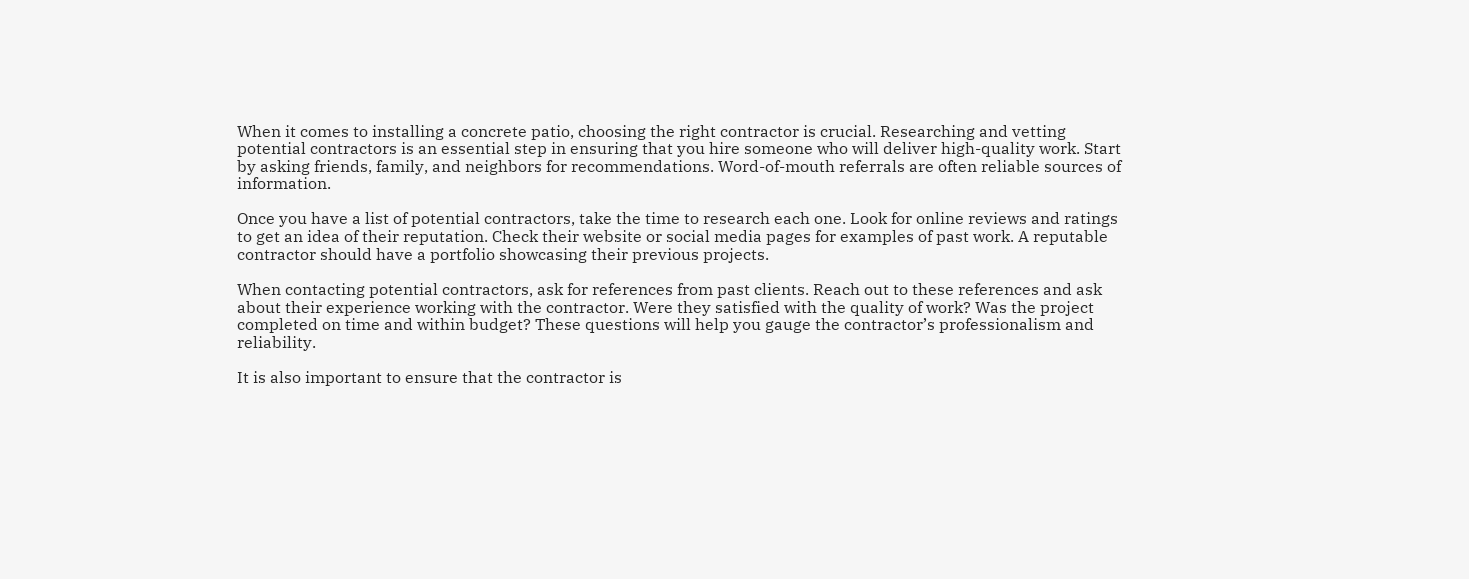When it comes to installing a concrete patio, choosing the right contractor is crucial. Researching and vetting potential contractors is an essential step in ensuring that you hire someone who will deliver high-quality work. Start by asking friends, family, and neighbors for recommendations. Word-of-mouth referrals are often reliable sources of information.

Once you have a list of potential contractors, take the time to research each one. Look for online reviews and ratings to get an idea of their reputation. Check their website or social media pages for examples of past work. A reputable contractor should have a portfolio showcasing their previous projects.

When contacting potential contractors, ask for references from past clients. Reach out to these references and ask about their experience working with the contractor. Were they satisfied with the quality of work? Was the project completed on time and within budget? These questions will help you gauge the contractor’s professionalism and reliability.

It is also important to ensure that the contractor is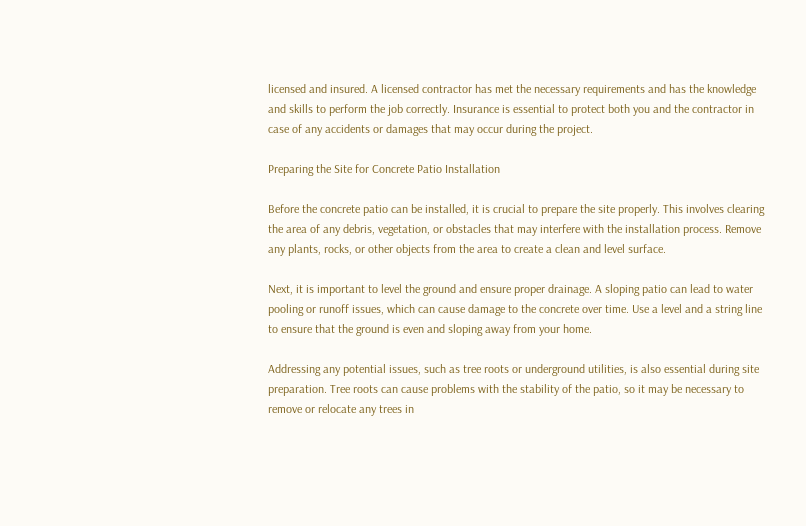licensed and insured. A licensed contractor has met the necessary requirements and has the knowledge and skills to perform the job correctly. Insurance is essential to protect both you and the contractor in case of any accidents or damages that may occur during the project.

Preparing the Site for Concrete Patio Installation

Before the concrete patio can be installed, it is crucial to prepare the site properly. This involves clearing the area of any debris, vegetation, or obstacles that may interfere with the installation process. Remove any plants, rocks, or other objects from the area to create a clean and level surface.

Next, it is important to level the ground and ensure proper drainage. A sloping patio can lead to water pooling or runoff issues, which can cause damage to the concrete over time. Use a level and a string line to ensure that the ground is even and sloping away from your home.

Addressing any potential issues, such as tree roots or underground utilities, is also essential during site preparation. Tree roots can cause problems with the stability of the patio, so it may be necessary to remove or relocate any trees in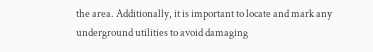the area. Additionally, it is important to locate and mark any underground utilities to avoid damaging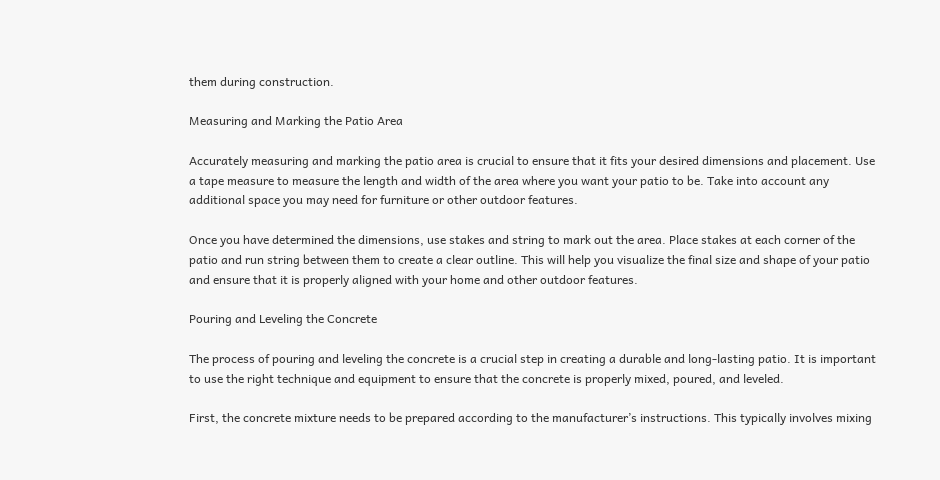them during construction.

Measuring and Marking the Patio Area

Accurately measuring and marking the patio area is crucial to ensure that it fits your desired dimensions and placement. Use a tape measure to measure the length and width of the area where you want your patio to be. Take into account any additional space you may need for furniture or other outdoor features.

Once you have determined the dimensions, use stakes and string to mark out the area. Place stakes at each corner of the patio and run string between them to create a clear outline. This will help you visualize the final size and shape of your patio and ensure that it is properly aligned with your home and other outdoor features.

Pouring and Leveling the Concrete

The process of pouring and leveling the concrete is a crucial step in creating a durable and long-lasting patio. It is important to use the right technique and equipment to ensure that the concrete is properly mixed, poured, and leveled.

First, the concrete mixture needs to be prepared according to the manufacturer’s instructions. This typically involves mixing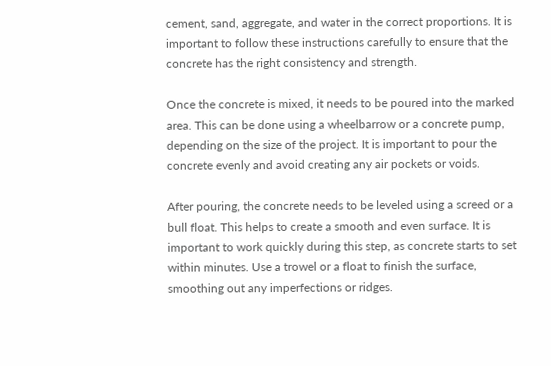cement, sand, aggregate, and water in the correct proportions. It is important to follow these instructions carefully to ensure that the concrete has the right consistency and strength.

Once the concrete is mixed, it needs to be poured into the marked area. This can be done using a wheelbarrow or a concrete pump, depending on the size of the project. It is important to pour the concrete evenly and avoid creating any air pockets or voids.

After pouring, the concrete needs to be leveled using a screed or a bull float. This helps to create a smooth and even surface. It is important to work quickly during this step, as concrete starts to set within minutes. Use a trowel or a float to finish the surface, smoothing out any imperfections or ridges.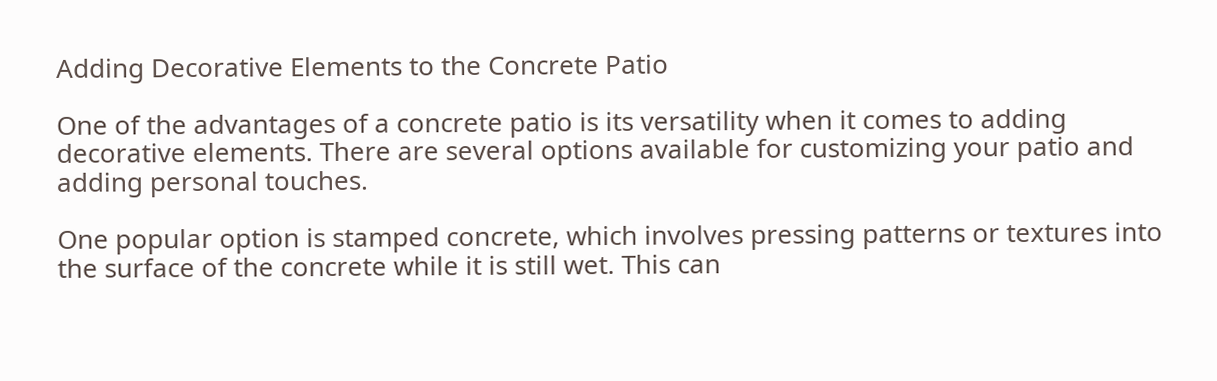Adding Decorative Elements to the Concrete Patio

One of the advantages of a concrete patio is its versatility when it comes to adding decorative elements. There are several options available for customizing your patio and adding personal touches.

One popular option is stamped concrete, which involves pressing patterns or textures into the surface of the concrete while it is still wet. This can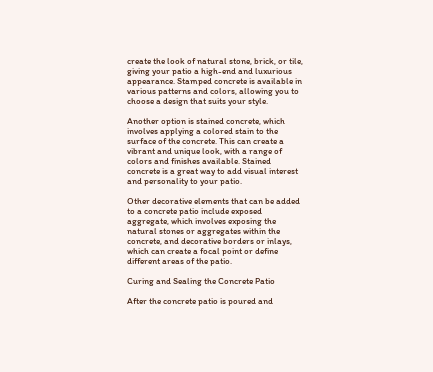create the look of natural stone, brick, or tile, giving your patio a high-end and luxurious appearance. Stamped concrete is available in various patterns and colors, allowing you to choose a design that suits your style.

Another option is stained concrete, which involves applying a colored stain to the surface of the concrete. This can create a vibrant and unique look, with a range of colors and finishes available. Stained concrete is a great way to add visual interest and personality to your patio.

Other decorative elements that can be added to a concrete patio include exposed aggregate, which involves exposing the natural stones or aggregates within the concrete, and decorative borders or inlays, which can create a focal point or define different areas of the patio.

Curing and Sealing the Concrete Patio

After the concrete patio is poured and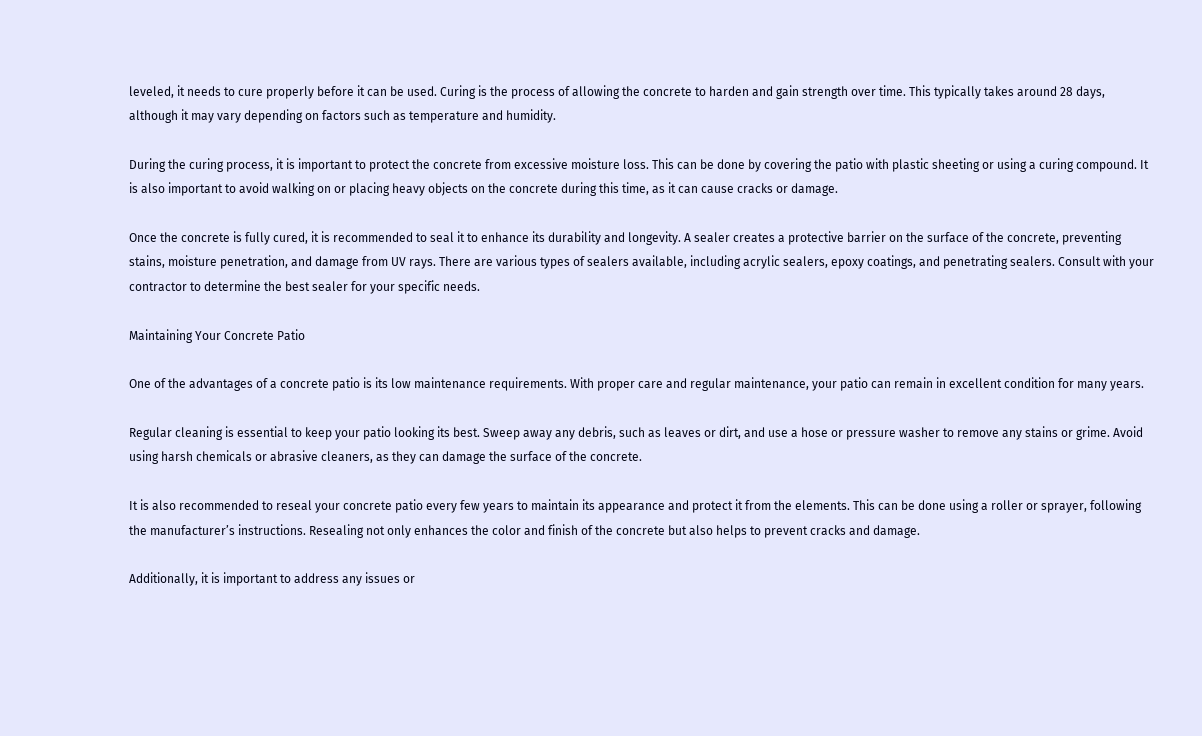leveled, it needs to cure properly before it can be used. Curing is the process of allowing the concrete to harden and gain strength over time. This typically takes around 28 days, although it may vary depending on factors such as temperature and humidity.

During the curing process, it is important to protect the concrete from excessive moisture loss. This can be done by covering the patio with plastic sheeting or using a curing compound. It is also important to avoid walking on or placing heavy objects on the concrete during this time, as it can cause cracks or damage.

Once the concrete is fully cured, it is recommended to seal it to enhance its durability and longevity. A sealer creates a protective barrier on the surface of the concrete, preventing stains, moisture penetration, and damage from UV rays. There are various types of sealers available, including acrylic sealers, epoxy coatings, and penetrating sealers. Consult with your contractor to determine the best sealer for your specific needs.

Maintaining Your Concrete Patio

One of the advantages of a concrete patio is its low maintenance requirements. With proper care and regular maintenance, your patio can remain in excellent condition for many years.

Regular cleaning is essential to keep your patio looking its best. Sweep away any debris, such as leaves or dirt, and use a hose or pressure washer to remove any stains or grime. Avoid using harsh chemicals or abrasive cleaners, as they can damage the surface of the concrete.

It is also recommended to reseal your concrete patio every few years to maintain its appearance and protect it from the elements. This can be done using a roller or sprayer, following the manufacturer’s instructions. Resealing not only enhances the color and finish of the concrete but also helps to prevent cracks and damage.

Additionally, it is important to address any issues or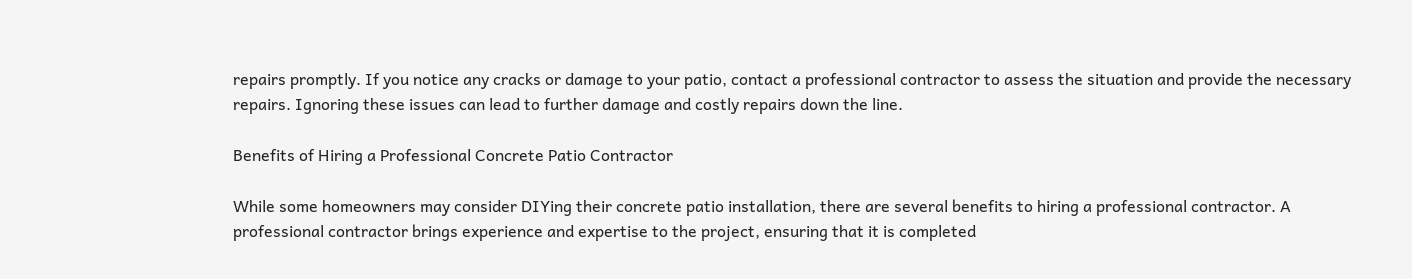repairs promptly. If you notice any cracks or damage to your patio, contact a professional contractor to assess the situation and provide the necessary repairs. Ignoring these issues can lead to further damage and costly repairs down the line.

Benefits of Hiring a Professional Concrete Patio Contractor

While some homeowners may consider DIYing their concrete patio installation, there are several benefits to hiring a professional contractor. A professional contractor brings experience and expertise to the project, ensuring that it is completed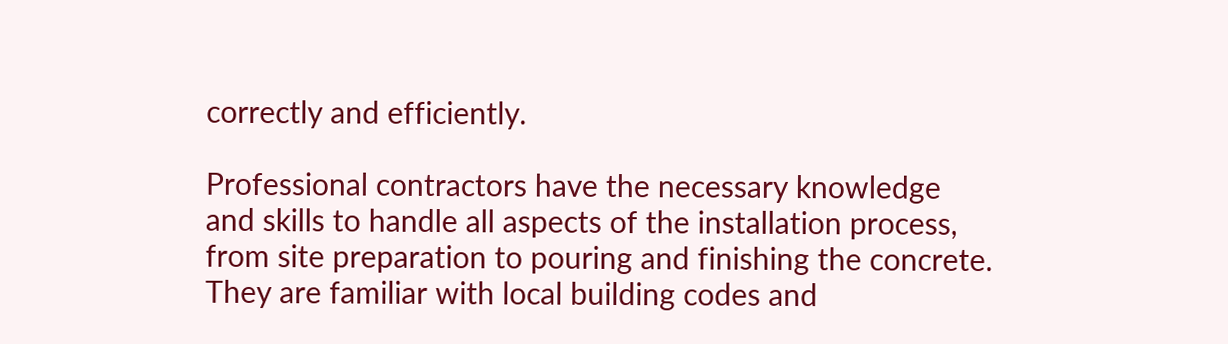correctly and efficiently.

Professional contractors have the necessary knowledge and skills to handle all aspects of the installation process, from site preparation to pouring and finishing the concrete. They are familiar with local building codes and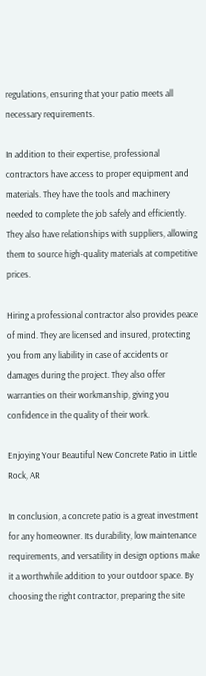regulations, ensuring that your patio meets all necessary requirements.

In addition to their expertise, professional contractors have access to proper equipment and materials. They have the tools and machinery needed to complete the job safely and efficiently. They also have relationships with suppliers, allowing them to source high-quality materials at competitive prices.

Hiring a professional contractor also provides peace of mind. They are licensed and insured, protecting you from any liability in case of accidents or damages during the project. They also offer warranties on their workmanship, giving you confidence in the quality of their work.

Enjoying Your Beautiful New Concrete Patio in Little Rock, AR

In conclusion, a concrete patio is a great investment for any homeowner. Its durability, low maintenance requirements, and versatility in design options make it a worthwhile addition to your outdoor space. By choosing the right contractor, preparing the site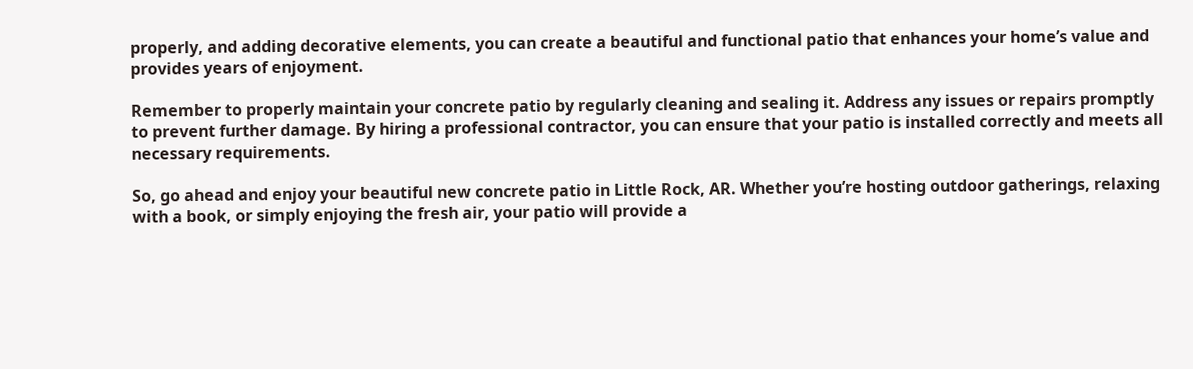properly, and adding decorative elements, you can create a beautiful and functional patio that enhances your home’s value and provides years of enjoyment.

Remember to properly maintain your concrete patio by regularly cleaning and sealing it. Address any issues or repairs promptly to prevent further damage. By hiring a professional contractor, you can ensure that your patio is installed correctly and meets all necessary requirements.

So, go ahead and enjoy your beautiful new concrete patio in Little Rock, AR. Whether you’re hosting outdoor gatherings, relaxing with a book, or simply enjoying the fresh air, your patio will provide a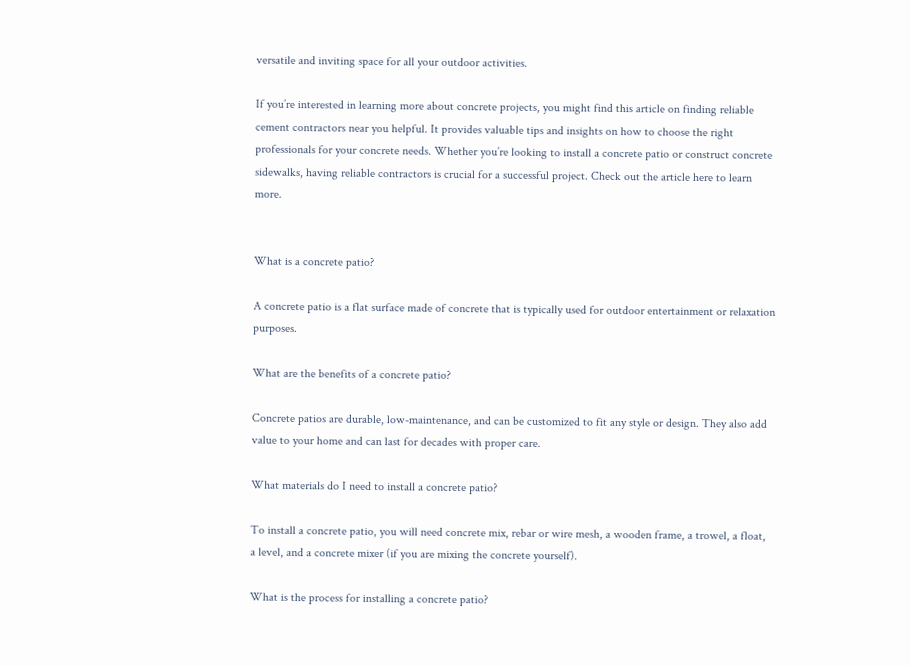versatile and inviting space for all your outdoor activities.

If you’re interested in learning more about concrete projects, you might find this article on finding reliable cement contractors near you helpful. It provides valuable tips and insights on how to choose the right professionals for your concrete needs. Whether you’re looking to install a concrete patio or construct concrete sidewalks, having reliable contractors is crucial for a successful project. Check out the article here to learn more.


What is a concrete patio?

A concrete patio is a flat surface made of concrete that is typically used for outdoor entertainment or relaxation purposes.

What are the benefits of a concrete patio?

Concrete patios are durable, low-maintenance, and can be customized to fit any style or design. They also add value to your home and can last for decades with proper care.

What materials do I need to install a concrete patio?

To install a concrete patio, you will need concrete mix, rebar or wire mesh, a wooden frame, a trowel, a float, a level, and a concrete mixer (if you are mixing the concrete yourself).

What is the process for installing a concrete patio?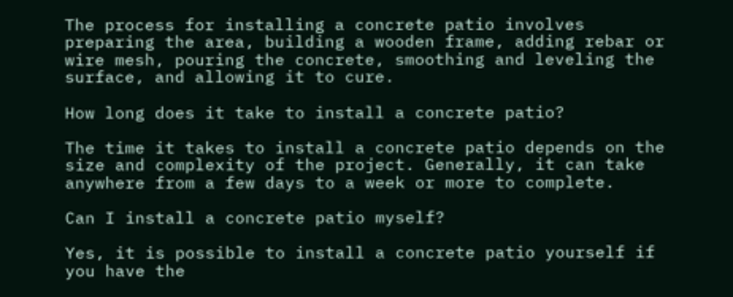The process for installing a concrete patio involves preparing the area, building a wooden frame, adding rebar or wire mesh, pouring the concrete, smoothing and leveling the surface, and allowing it to cure.

How long does it take to install a concrete patio?

The time it takes to install a concrete patio depends on the size and complexity of the project. Generally, it can take anywhere from a few days to a week or more to complete.

Can I install a concrete patio myself?

Yes, it is possible to install a concrete patio yourself if you have the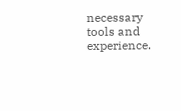necessary tools and experience.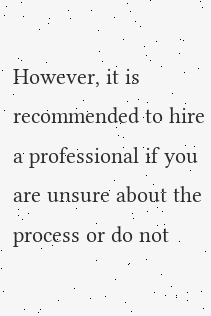However, it is recommended to hire a professional if you are unsure about the process or do not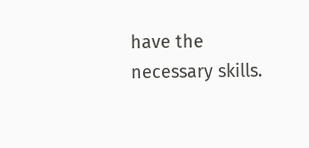have the necessary skills.